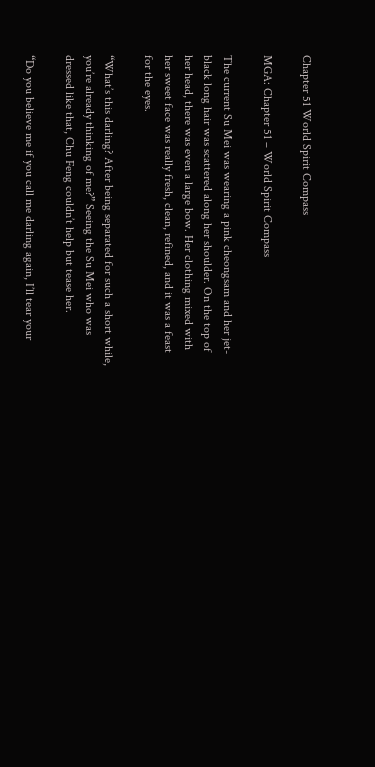Chapter 51 World Spirit Compass

MGA: Chapter 51 – World Spirit Compass

The current Su Mei was wearing a pink cheongsam and her jet-black long hair was scattered along her shoulder. On the top of her head, there was even a large bow. Her clothing mixed with her sweet face was really fresh, clean, refined, and it was a feast for the eyes.

“What’s this darling? After being separated for such a short while, you’re already thinking of me?” Seeing the Su Mei who was dressed like that, Chu Feng couldn’t help but tease her.

“Do you believe me if you call me darling again, I’ll tear your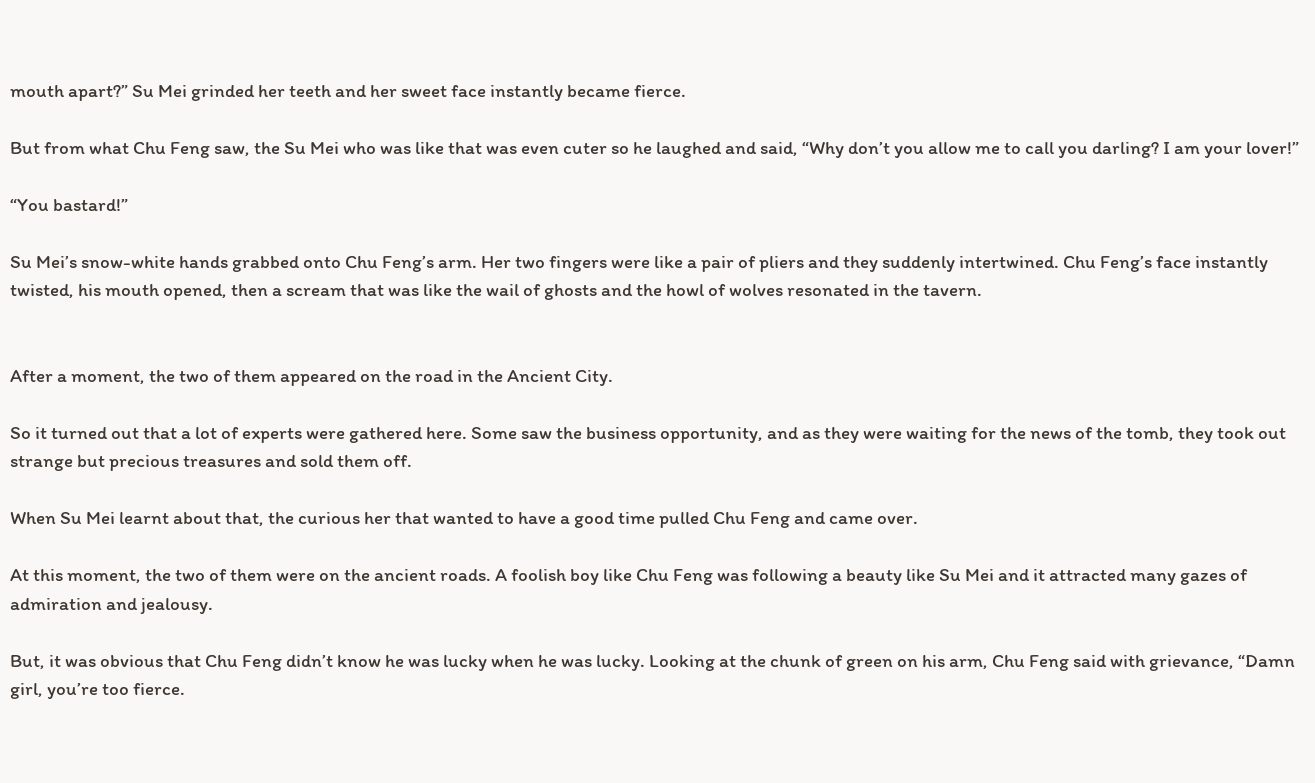mouth apart?” Su Mei grinded her teeth and her sweet face instantly became fierce.

But from what Chu Feng saw, the Su Mei who was like that was even cuter so he laughed and said, “Why don’t you allow me to call you darling? I am your lover!”

“You bastard!”

Su Mei’s snow-white hands grabbed onto Chu Feng’s arm. Her two fingers were like a pair of pliers and they suddenly intertwined. Chu Feng’s face instantly twisted, his mouth opened, then a scream that was like the wail of ghosts and the howl of wolves resonated in the tavern.


After a moment, the two of them appeared on the road in the Ancient City.

So it turned out that a lot of experts were gathered here. Some saw the business opportunity, and as they were waiting for the news of the tomb, they took out strange but precious treasures and sold them off.

When Su Mei learnt about that, the curious her that wanted to have a good time pulled Chu Feng and came over.

At this moment, the two of them were on the ancient roads. A foolish boy like Chu Feng was following a beauty like Su Mei and it attracted many gazes of admiration and jealousy.

But, it was obvious that Chu Feng didn’t know he was lucky when he was lucky. Looking at the chunk of green on his arm, Chu Feng said with grievance, “Damn girl, you’re too fierce.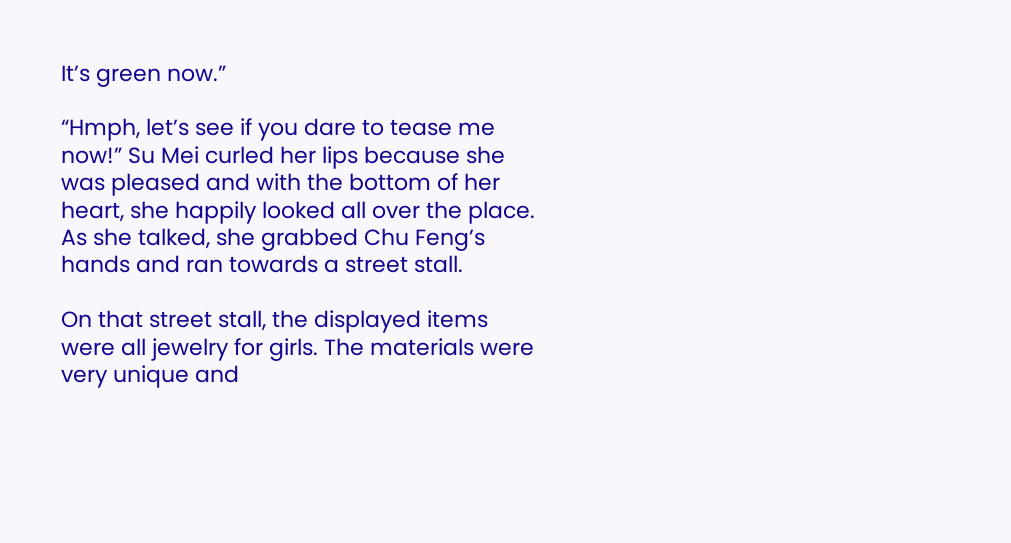It’s green now.”

“Hmph, let’s see if you dare to tease me now!” Su Mei curled her lips because she was pleased and with the bottom of her heart, she happily looked all over the place. As she talked, she grabbed Chu Feng’s hands and ran towards a street stall.

On that street stall, the displayed items were all jewelry for girls. The materials were very unique and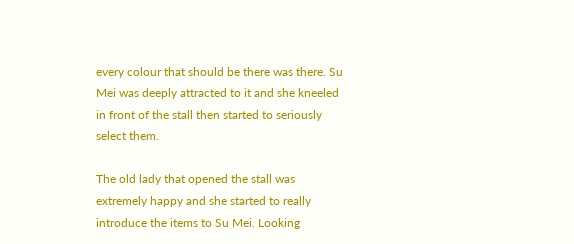every colour that should be there was there. Su Mei was deeply attracted to it and she kneeled in front of the stall then started to seriously select them.

The old lady that opened the stall was extremely happy and she started to really introduce the items to Su Mei. Looking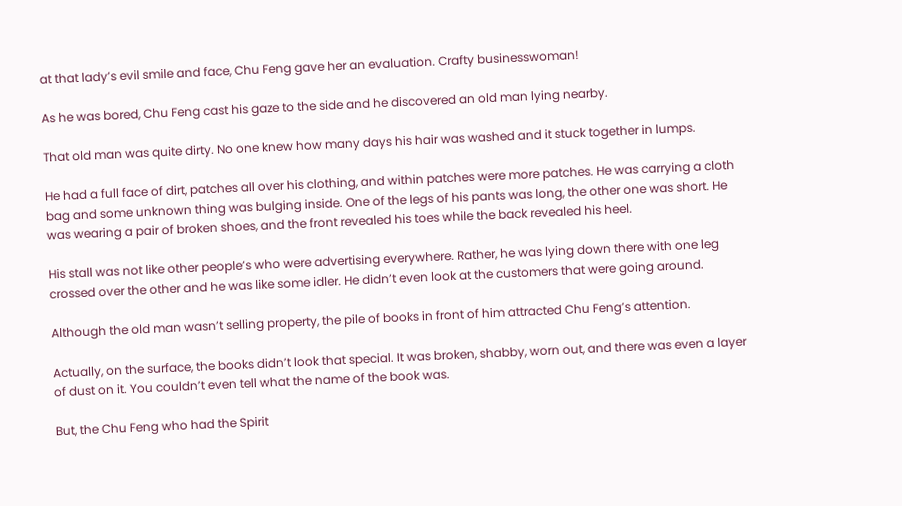at that lady’s evil smile and face, Chu Feng gave her an evaluation. Crafty businesswoman!

As he was bored, Chu Feng cast his gaze to the side and he discovered an old man lying nearby.

That old man was quite dirty. No one knew how many days his hair was washed and it stuck together in lumps.

He had a full face of dirt, patches all over his clothing, and within patches were more patches. He was carrying a cloth bag and some unknown thing was bulging inside. One of the legs of his pants was long, the other one was short. He was wearing a pair of broken shoes, and the front revealed his toes while the back revealed his heel.

His stall was not like other people’s who were advertising everywhere. Rather, he was lying down there with one leg crossed over the other and he was like some idler. He didn’t even look at the customers that were going around.

Although the old man wasn’t selling property, the pile of books in front of him attracted Chu Feng’s attention.

Actually, on the surface, the books didn’t look that special. It was broken, shabby, worn out, and there was even a layer of dust on it. You couldn’t even tell what the name of the book was.

But, the Chu Feng who had the Spirit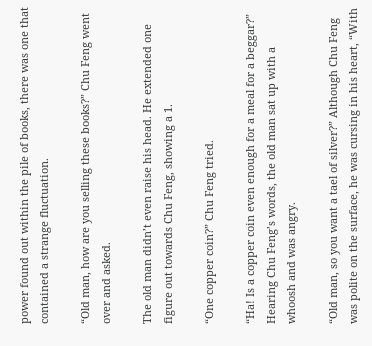power found out within the pile of books, there was one that contained a strange fluctuation.

“Old man, how are you selling these books?” Chu Feng went over and asked.

The old man didn’t even raise his head. He extended one figure out towards Chu Feng, showing a 1.

“One copper coin?” Chu Feng tried.

“Ha! Is a copper coin even enough for a meal for a beggar?” Hearing Chu Feng’s words, the old man sat up with a whoosh and was angry.

“Old man, so you want a tael of silver?” Although Chu Feng was polite on the surface, he was cursing in his heart, “With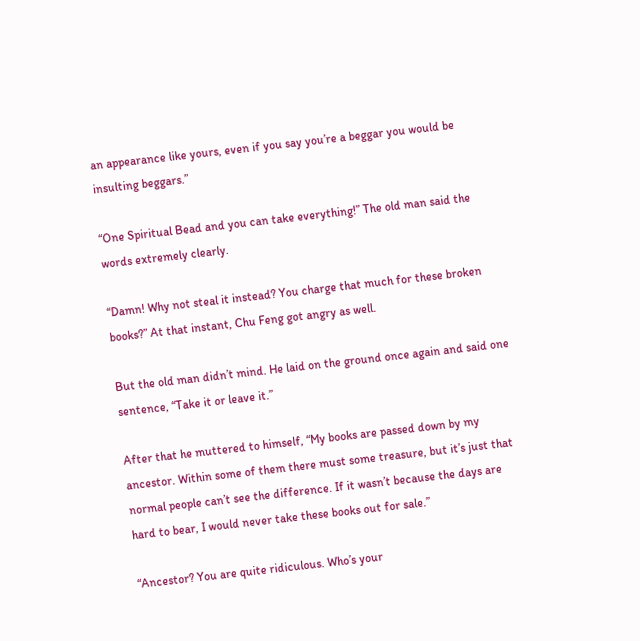an appearance like yours, even if you say you’re a beggar you would be insulting beggars.”

“One Spiritual Bead and you can take everything!” The old man said the words extremely clearly.

“Damn! Why not steal it instead? You charge that much for these broken books?” At that instant, Chu Feng got angry as well.

But the old man didn’t mind. He laid on the ground once again and said one sentence, “Take it or leave it.”

After that he muttered to himself, “My books are passed down by my ancestor. Within some of them there must some treasure, but it’s just that normal people can’t see the difference. If it wasn’t because the days are hard to bear, I would never take these books out for sale.”

“Ancestor? You are quite ridiculous. Who’s your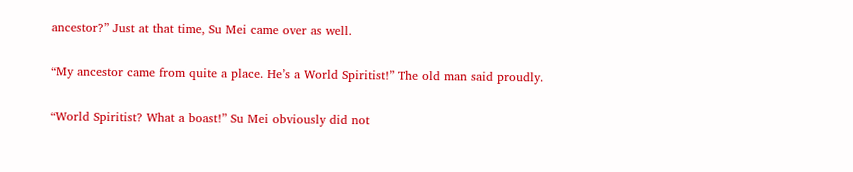ancestor?” Just at that time, Su Mei came over as well.

“My ancestor came from quite a place. He’s a World Spiritist!” The old man said proudly.

“World Spiritist? What a boast!” Su Mei obviously did not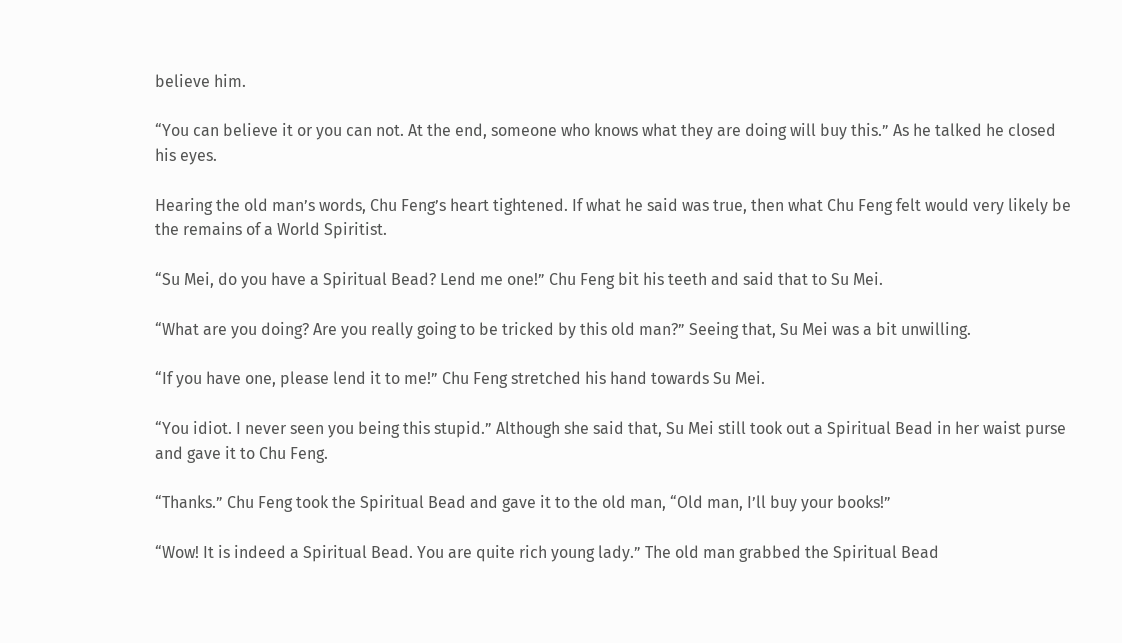believe him.

“You can believe it or you can not. At the end, someone who knows what they are doing will buy this.” As he talked he closed his eyes.

Hearing the old man’s words, Chu Feng’s heart tightened. If what he said was true, then what Chu Feng felt would very likely be the remains of a World Spiritist.

“Su Mei, do you have a Spiritual Bead? Lend me one!” Chu Feng bit his teeth and said that to Su Mei.

“What are you doing? Are you really going to be tricked by this old man?” Seeing that, Su Mei was a bit unwilling.

“If you have one, please lend it to me!” Chu Feng stretched his hand towards Su Mei.

“You idiot. I never seen you being this stupid.” Although she said that, Su Mei still took out a Spiritual Bead in her waist purse and gave it to Chu Feng.

“Thanks.” Chu Feng took the Spiritual Bead and gave it to the old man, “Old man, I’ll buy your books!”

“Wow! It is indeed a Spiritual Bead. You are quite rich young lady.” The old man grabbed the Spiritual Bead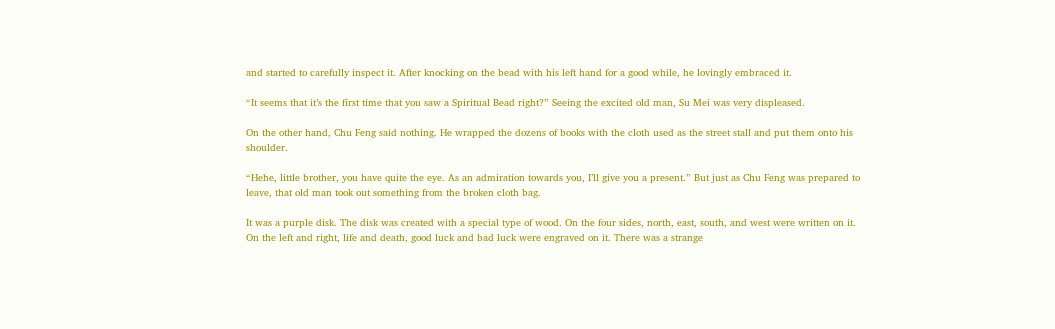and started to carefully inspect it. After knocking on the bead with his left hand for a good while, he lovingly embraced it.

“It seems that it’s the first time that you saw a Spiritual Bead right?” Seeing the excited old man, Su Mei was very displeased.

On the other hand, Chu Feng said nothing. He wrapped the dozens of books with the cloth used as the street stall and put them onto his shoulder.

“Hehe, little brother, you have quite the eye. As an admiration towards you, I’ll give you a present.” But just as Chu Feng was prepared to leave, that old man took out something from the broken cloth bag.

It was a purple disk. The disk was created with a special type of wood. On the four sides, north, east, south, and west were written on it. On the left and right, life and death, good luck and bad luck were engraved on it. There was a strange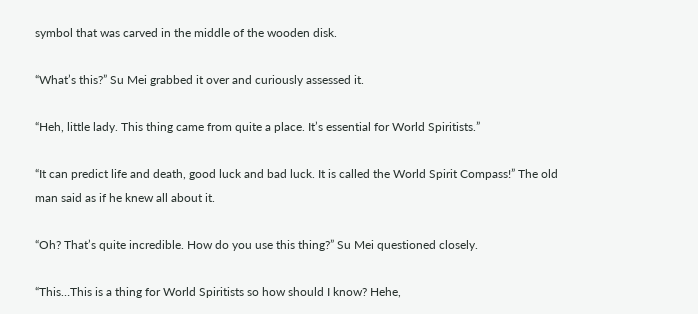symbol that was carved in the middle of the wooden disk.

“What’s this?” Su Mei grabbed it over and curiously assessed it.

“Heh, little lady. This thing came from quite a place. It’s essential for World Spiritists.”

“It can predict life and death, good luck and bad luck. It is called the World Spirit Compass!” The old man said as if he knew all about it.

“Oh? That’s quite incredible. How do you use this thing?” Su Mei questioned closely.

“This…This is a thing for World Spiritists so how should I know? Hehe,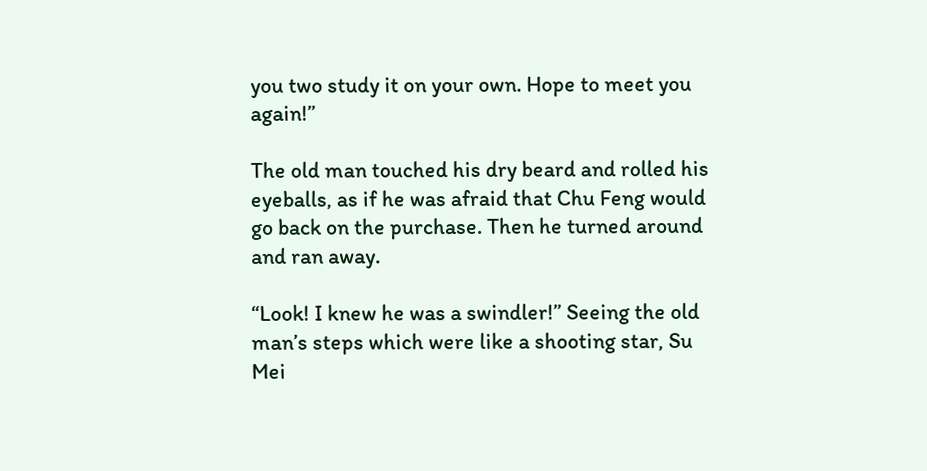you two study it on your own. Hope to meet you again!”

The old man touched his dry beard and rolled his eyeballs, as if he was afraid that Chu Feng would go back on the purchase. Then he turned around and ran away.

“Look! I knew he was a swindler!” Seeing the old man’s steps which were like a shooting star, Su Mei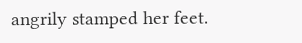angrily stamped her feet.